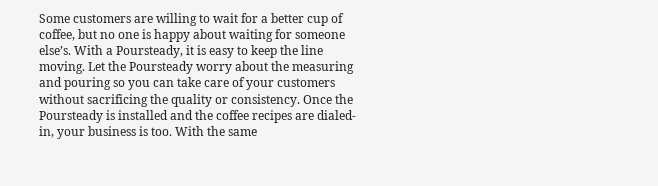Some customers are willing to wait for a better cup of coffee, but no one is happy about waiting for someone else’s. With a Poursteady, it is easy to keep the line moving. Let the Poursteady worry about the measuring and pouring so you can take care of your customers without sacrificing the quality or consistency. Once the Poursteady is installed and the coffee recipes are dialed-in, your business is too. With the same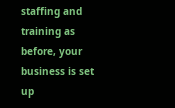staffing and training as before, your business is set up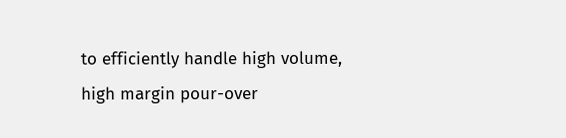to efficiently handle high volume, high margin pour-over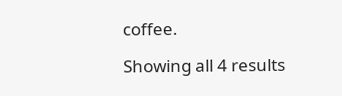coffee.

Showing all 4 results